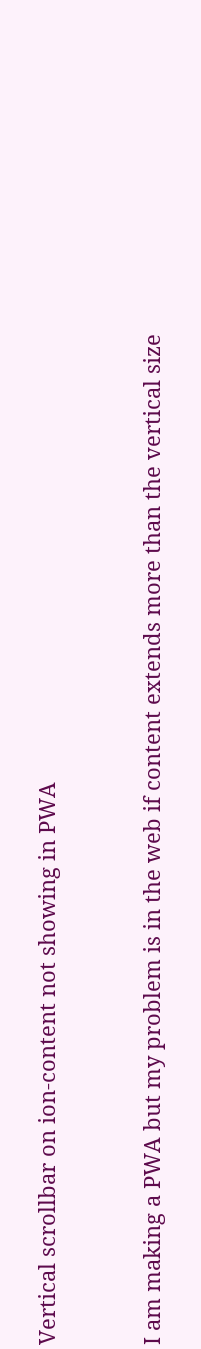Vertical scrollbar on ion-content not showing in PWA


I am making a PWA but my problem is in the web if content extends more than the vertical size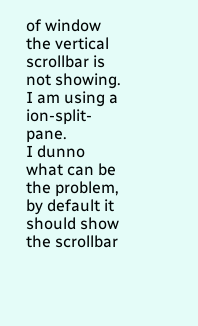of window the vertical scrollbar is not showing.
I am using a ion-split-pane.
I dunno what can be the problem, by default it should show the scrollbar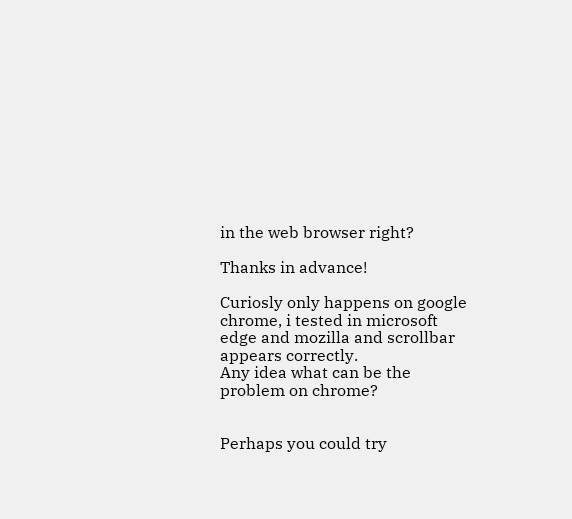in the web browser right?

Thanks in advance!

Curiosly only happens on google chrome, i tested in microsoft edge and mozilla and scrollbar appears correctly.
Any idea what can be the problem on chrome?


Perhaps you could try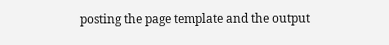posting the page template and the output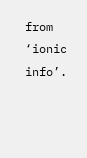from ‘ionic info’.